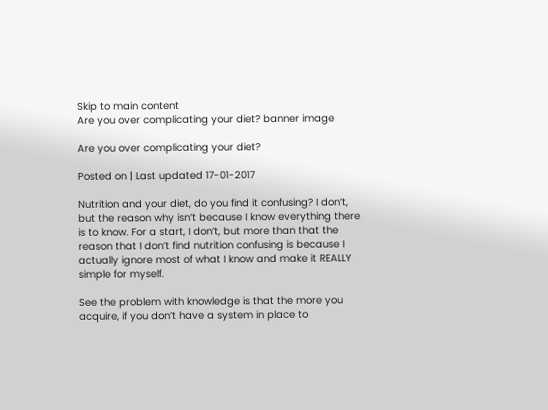Skip to main content
Are you over complicating your diet? banner image

Are you over complicating your diet?

Posted on | Last updated 17-01-2017

Nutrition and your diet, do you find it confusing? I don’t, but the reason why isn’t because I know everything there is to know. For a start, I don’t, but more than that the reason that I don’t find nutrition confusing is because I actually ignore most of what I know and make it REALLY simple for myself.

See the problem with knowledge is that the more you acquire, if you don’t have a system in place to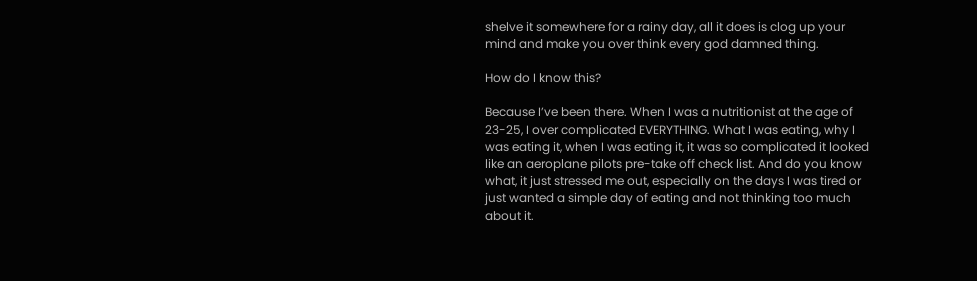shelve it somewhere for a rainy day, all it does is clog up your mind and make you over think every god damned thing.

How do I know this?

Because I’ve been there. When I was a nutritionist at the age of 23-25, I over complicated EVERYTHING. What I was eating, why I was eating it, when I was eating it, it was so complicated it looked like an aeroplane pilots pre-take off check list. And do you know what, it just stressed me out, especially on the days I was tired or just wanted a simple day of eating and not thinking too much about it.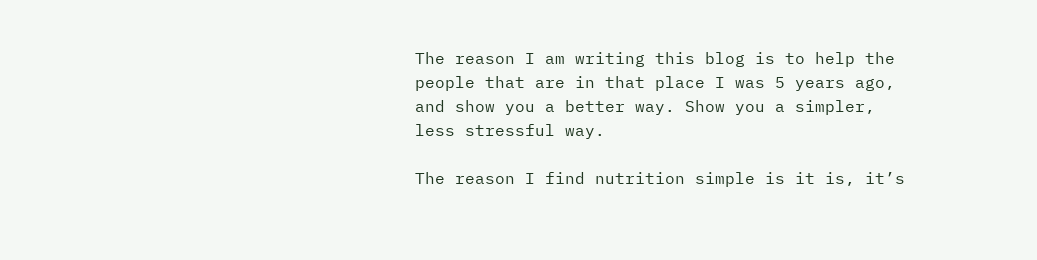The reason I am writing this blog is to help the people that are in that place I was 5 years ago, and show you a better way. Show you a simpler, less stressful way.

The reason I find nutrition simple is it is, it’s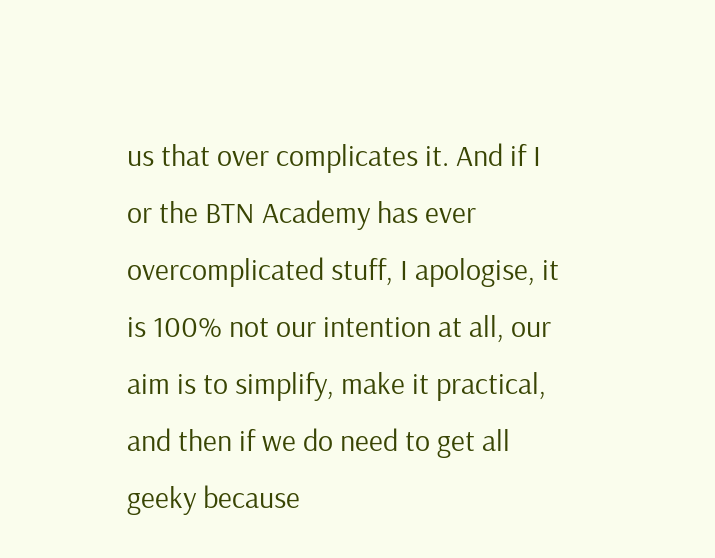us that over complicates it. And if I or the BTN Academy has ever overcomplicated stuff, I apologise, it is 100% not our intention at all, our aim is to simplify, make it practical, and then if we do need to get all geeky because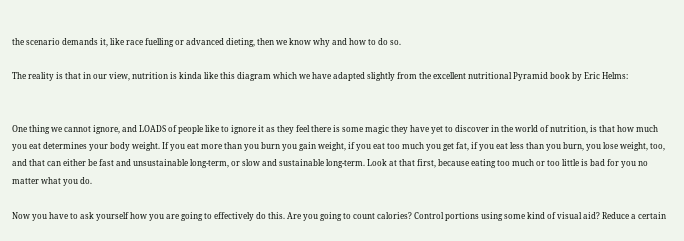the scenario demands it, like race fuelling or advanced dieting, then we know why and how to do so.

The reality is that in our view, nutrition is kinda like this diagram which we have adapted slightly from the excellent nutritional Pyramid book by Eric Helms:


One thing we cannot ignore, and LOADS of people like to ignore it as they feel there is some magic they have yet to discover in the world of nutrition, is that how much you eat determines your body weight. If you eat more than you burn you gain weight, if you eat too much you get fat, if you eat less than you burn, you lose weight, too, and that can either be fast and unsustainable long-term, or slow and sustainable long-term. Look at that first, because eating too much or too little is bad for you no matter what you do.

Now you have to ask yourself how you are going to effectively do this. Are you going to count calories? Control portions using some kind of visual aid? Reduce a certain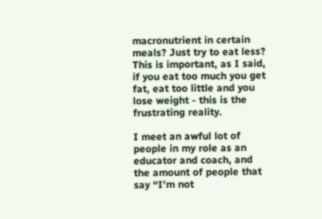macronutrient in certain meals? Just try to eat less? This is important, as I said, if you eat too much you get fat, eat too little and you lose weight - this is the frustrating reality.

I meet an awful lot of people in my role as an educator and coach, and the amount of people that say “I’m not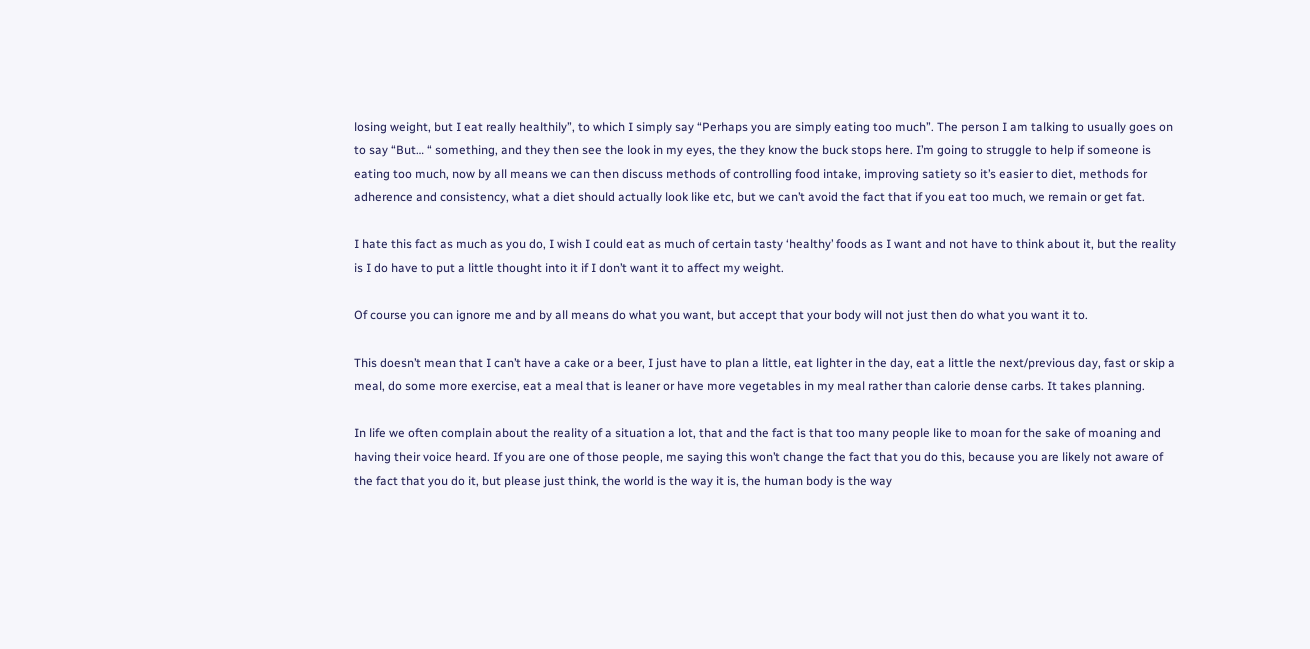losing weight, but I eat really healthily”, to which I simply say “Perhaps you are simply eating too much”. The person I am talking to usually goes on to say “But… “ something, and they then see the look in my eyes, the they know the buck stops here. I’m going to struggle to help if someone is eating too much, now by all means we can then discuss methods of controlling food intake, improving satiety so it’s easier to diet, methods for adherence and consistency, what a diet should actually look like etc, but we can’t avoid the fact that if you eat too much, we remain or get fat.

I hate this fact as much as you do, I wish I could eat as much of certain tasty ‘healthy’ foods as I want and not have to think about it, but the reality is I do have to put a little thought into it if I don’t want it to affect my weight.

Of course you can ignore me and by all means do what you want, but accept that your body will not just then do what you want it to.

This doesn’t mean that I can’t have a cake or a beer, I just have to plan a little, eat lighter in the day, eat a little the next/previous day, fast or skip a meal, do some more exercise, eat a meal that is leaner or have more vegetables in my meal rather than calorie dense carbs. It takes planning.

In life we often complain about the reality of a situation a lot, that and the fact is that too many people like to moan for the sake of moaning and having their voice heard. If you are one of those people, me saying this won’t change the fact that you do this, because you are likely not aware of the fact that you do it, but please just think, the world is the way it is, the human body is the way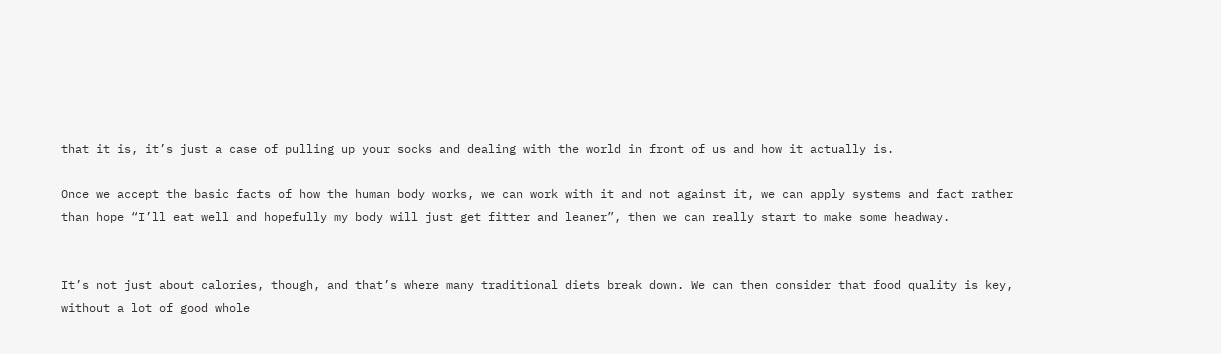that it is, it’s just a case of pulling up your socks and dealing with the world in front of us and how it actually is.

Once we accept the basic facts of how the human body works, we can work with it and not against it, we can apply systems and fact rather than hope “I’ll eat well and hopefully my body will just get fitter and leaner”, then we can really start to make some headway.


It’s not just about calories, though, and that’s where many traditional diets break down. We can then consider that food quality is key, without a lot of good whole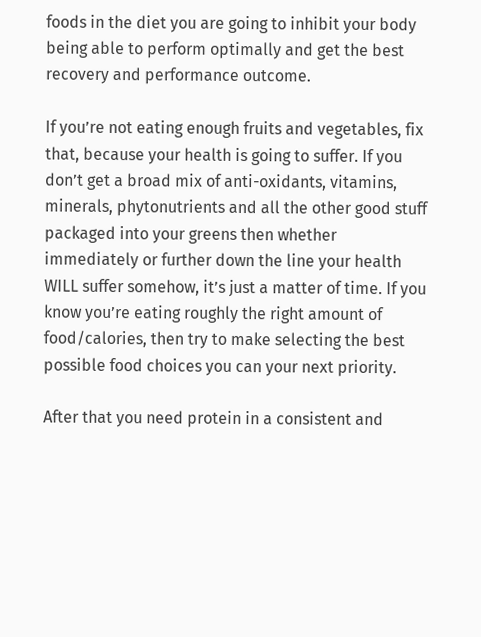foods in the diet you are going to inhibit your body being able to perform optimally and get the best recovery and performance outcome.

If you’re not eating enough fruits and vegetables, fix that, because your health is going to suffer. If you don’t get a broad mix of anti-oxidants, vitamins, minerals, phytonutrients and all the other good stuff packaged into your greens then whether immediately or further down the line your health WILL suffer somehow, it’s just a matter of time. If you know you’re eating roughly the right amount of food/calories, then try to make selecting the best possible food choices you can your next priority.

After that you need protein in a consistent and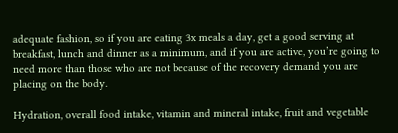adequate fashion, so if you are eating 3x meals a day, get a good serving at breakfast, lunch and dinner as a minimum, and if you are active, you’re going to need more than those who are not because of the recovery demand you are placing on the body.

Hydration, overall food intake, vitamin and mineral intake, fruit and vegetable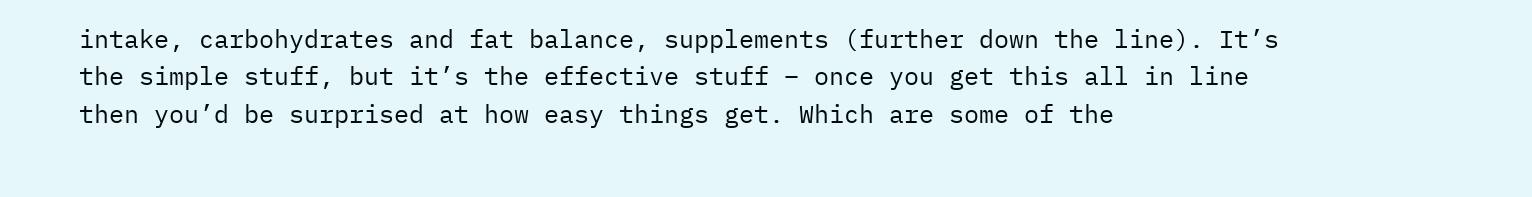intake, carbohydrates and fat balance, supplements (further down the line). It’s the simple stuff, but it’s the effective stuff – once you get this all in line then you’d be surprised at how easy things get. Which are some of the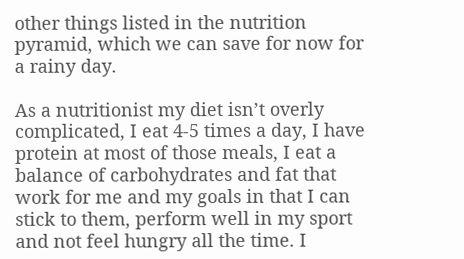other things listed in the nutrition pyramid, which we can save for now for a rainy day.

As a nutritionist my diet isn’t overly complicated, I eat 4-5 times a day, I have protein at most of those meals, I eat a balance of carbohydrates and fat that work for me and my goals in that I can stick to them, perform well in my sport and not feel hungry all the time. I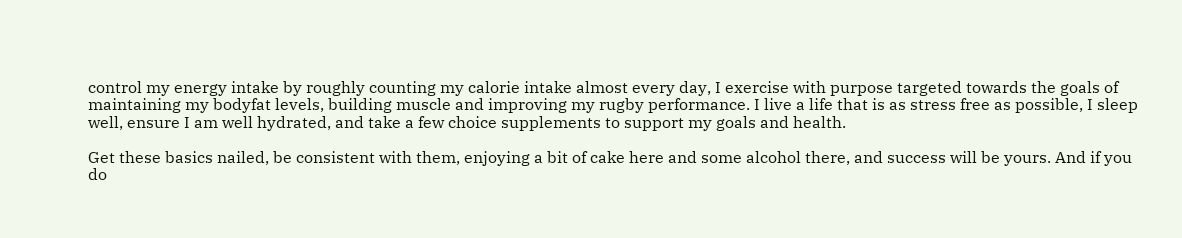control my energy intake by roughly counting my calorie intake almost every day, I exercise with purpose targeted towards the goals of maintaining my bodyfat levels, building muscle and improving my rugby performance. I live a life that is as stress free as possible, I sleep well, ensure I am well hydrated, and take a few choice supplements to support my goals and health.

Get these basics nailed, be consistent with them, enjoying a bit of cake here and some alcohol there, and success will be yours. And if you do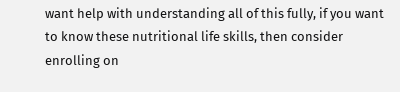want help with understanding all of this fully, if you want to know these nutritional life skills, then consider enrolling on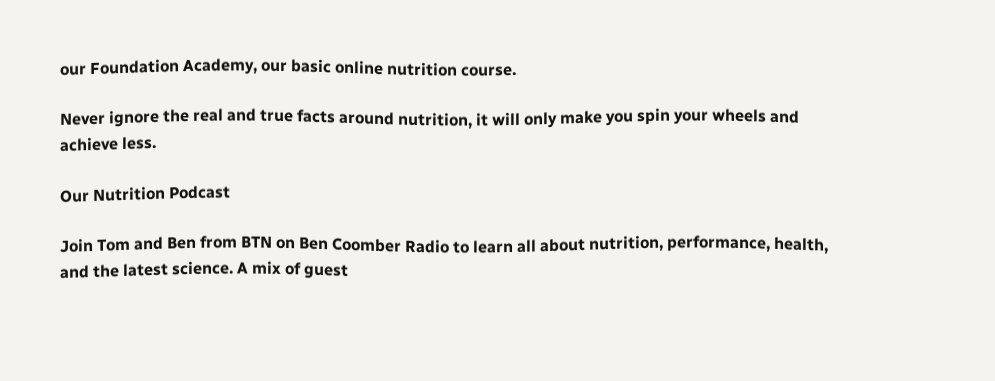our Foundation Academy, our basic online nutrition course.

Never ignore the real and true facts around nutrition, it will only make you spin your wheels and achieve less.

Our Nutrition Podcast

Join Tom and Ben from BTN on Ben Coomber Radio to learn all about nutrition, performance, health, and the latest science. A mix of guest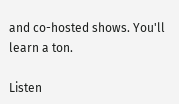and co-hosted shows. You'll learn a ton.

Listen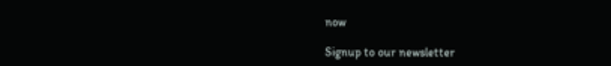now

Signup to our newsletter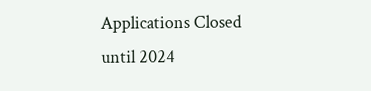Applications Closed until 2024